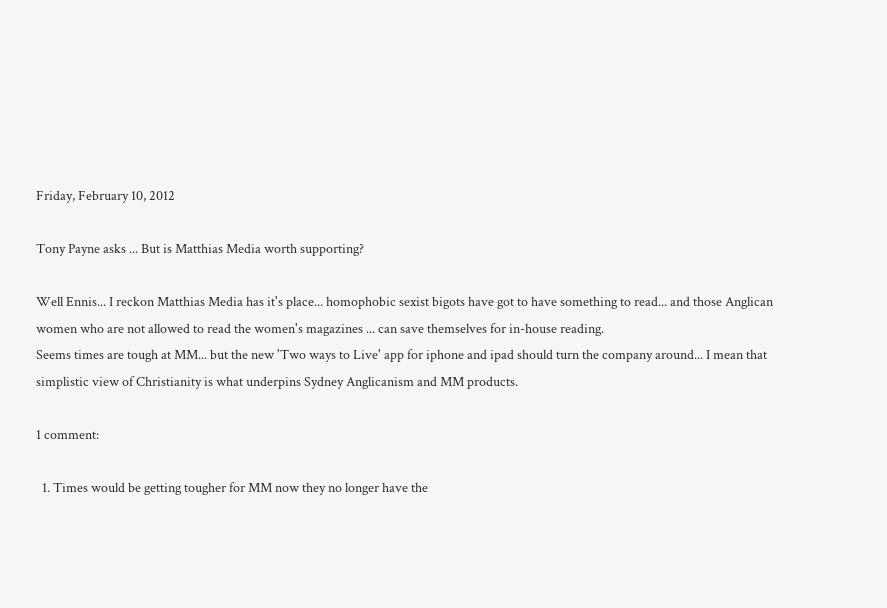Friday, February 10, 2012

Tony Payne asks ... But is Matthias Media worth supporting?

Well Ennis... I reckon Matthias Media has it's place... homophobic sexist bigots have got to have something to read... and those Anglican women who are not allowed to read the women's magazines ... can save themselves for in-house reading.
Seems times are tough at MM... but the new 'Two ways to Live' app for iphone and ipad should turn the company around... I mean that simplistic view of Christianity is what underpins Sydney Anglicanism and MM products.

1 comment:

  1. Times would be getting tougher for MM now they no longer have the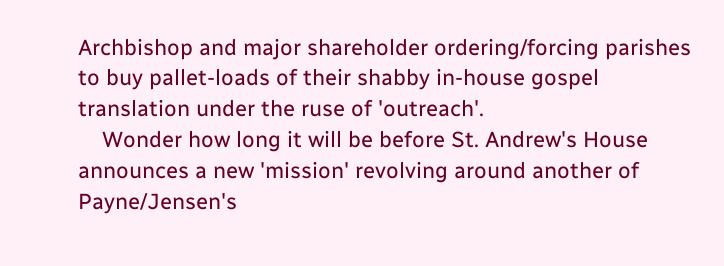Archbishop and major shareholder ordering/forcing parishes to buy pallet-loads of their shabby in-house gospel translation under the ruse of 'outreach'.
    Wonder how long it will be before St. Andrew's House announces a new 'mission' revolving around another of Payne/Jensen's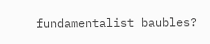fundamentalist baubles?